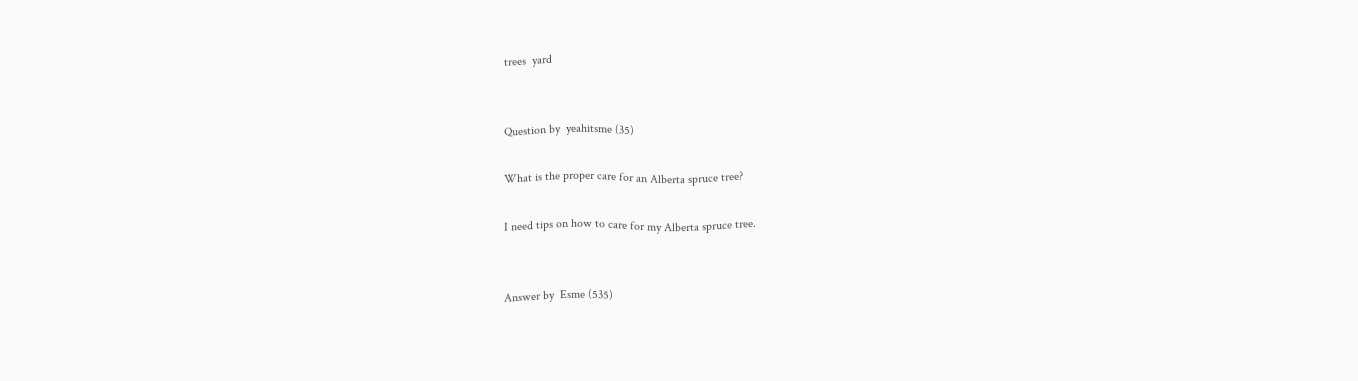trees  yard


Question by  yeahitsme (35)

What is the proper care for an Alberta spruce tree?

I need tips on how to care for my Alberta spruce tree.


Answer by  Esme (535)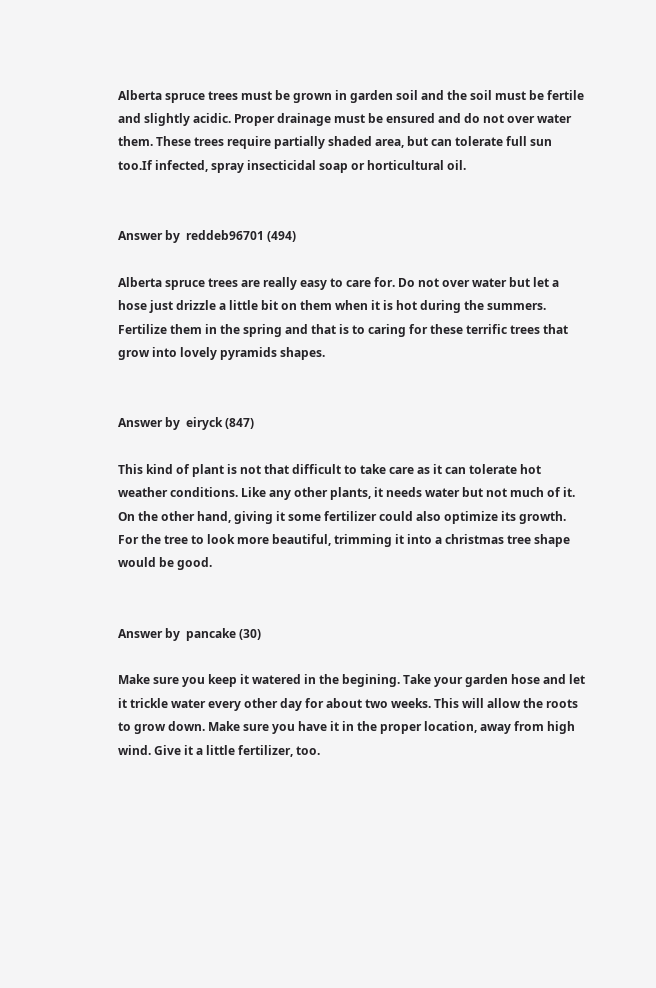Alberta spruce trees must be grown in garden soil and the soil must be fertile and slightly acidic. Proper drainage must be ensured and do not over water them. These trees require partially shaded area, but can tolerate full sun too.If infected, spray insecticidal soap or horticultural oil.


Answer by  reddeb96701 (494)

Alberta spruce trees are really easy to care for. Do not over water but let a hose just drizzle a little bit on them when it is hot during the summers. Fertilize them in the spring and that is to caring for these terrific trees that grow into lovely pyramids shapes.


Answer by  eiryck (847)

This kind of plant is not that difficult to take care as it can tolerate hot weather conditions. Like any other plants, it needs water but not much of it. On the other hand, giving it some fertilizer could also optimize its growth. For the tree to look more beautiful, trimming it into a christmas tree shape would be good.


Answer by  pancake (30)

Make sure you keep it watered in the begining. Take your garden hose and let it trickle water every other day for about two weeks. This will allow the roots to grow down. Make sure you have it in the proper location, away from high wind. Give it a little fertilizer, too.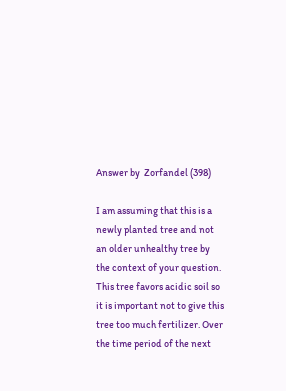Answer by  Zorfandel (398)

I am assuming that this is a newly planted tree and not an older unhealthy tree by the context of your question. This tree favors acidic soil so it is important not to give this tree too much fertilizer. Over the time period of the next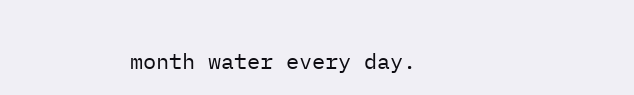month water every day.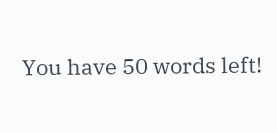You have 50 words left!